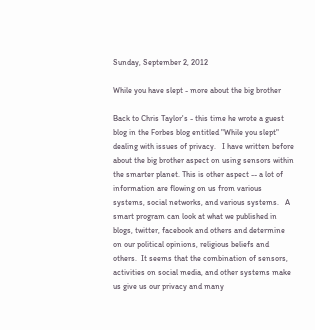Sunday, September 2, 2012

While you have slept - more about the big brother

Back to Chris Taylor's - this time he wrote a guest blog in the Forbes blog entitled "While you slept" dealing with issues of privacy.   I have written before about the big brother aspect on using sensors within the smarter planet. This is other aspect -- a lot of information are flowing on us from various systems, social networks, and various systems.   A smart program can look at what we published in blogs, twitter, facebook and others and determine on our political opinions, religious beliefs and others.  It seems that the combination of sensors, activities on social media, and other systems make us give us our privacy and many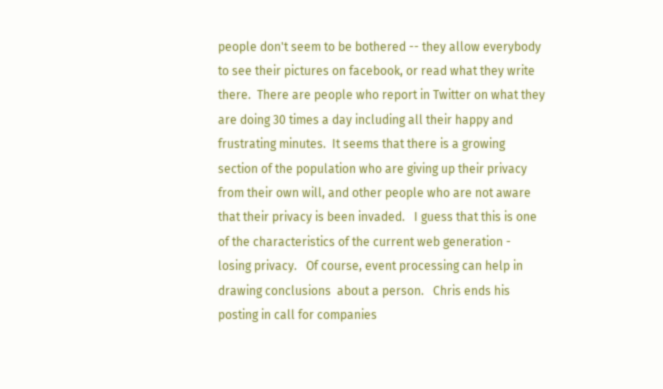people don't seem to be bothered -- they allow everybody to see their pictures on facebook, or read what they write there.  There are people who report in Twitter on what they are doing 30 times a day including all their happy and frustrating minutes.  It seems that there is a growing section of the population who are giving up their privacy from their own will, and other people who are not aware that their privacy is been invaded.   I guess that this is one of the characteristics of the current web generation - losing privacy.   Of course, event processing can help in drawing conclusions  about a person.   Chris ends his posting in call for companies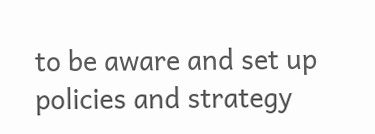to be aware and set up policies and strategy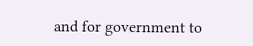and for government to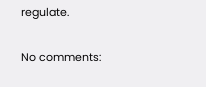regulate.

No comments: